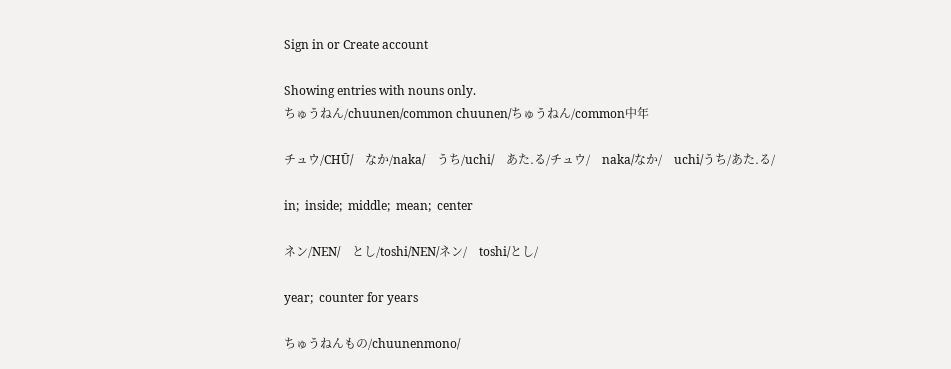Sign in or Create account

Showing entries with nouns only.
ちゅうねん/chuunen/common chuunen/ちゅうねん/common中年

チュウ/CHŪ/    なか/naka/    うち/uchi/    あた.る/チュウ/    naka/なか/    uchi/うち/あた.る/

in;  inside;  middle;  mean;  center

ネン/NEN/    とし/toshi/NEN/ネン/    toshi/とし/

year;  counter for years

ちゅうねんもの/chuunenmono/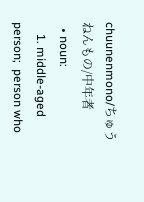chuunenmono/ちゅうねんもの/中年者
  • noun:
    1. middle-aged person;  person who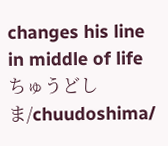changes his line in middle of life
ちゅうどしま/chuudoshima/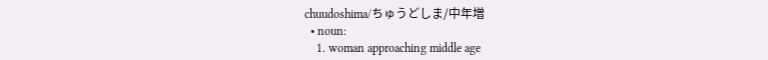chuudoshima/ちゅうどしま/中年増
  • noun:
    1. woman approaching middle age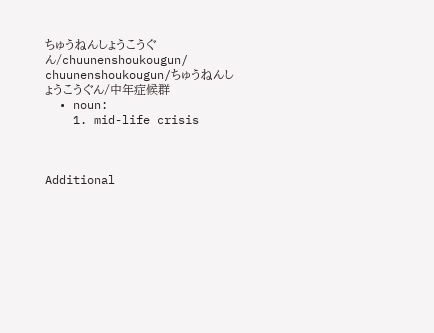ちゅうねんしょうこうぐん/chuunenshoukougun/ chuunenshoukougun/ちゅうねんしょうこうぐん/中年症候群
  • noun:
    1. mid-life crisis



Additional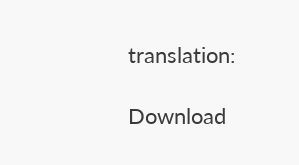translation:

Download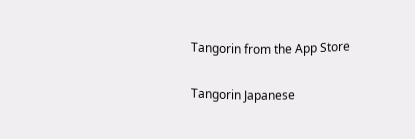Tangorin from the App Store

Tangorin Japanese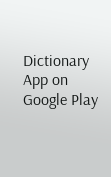Dictionary App on Google Play